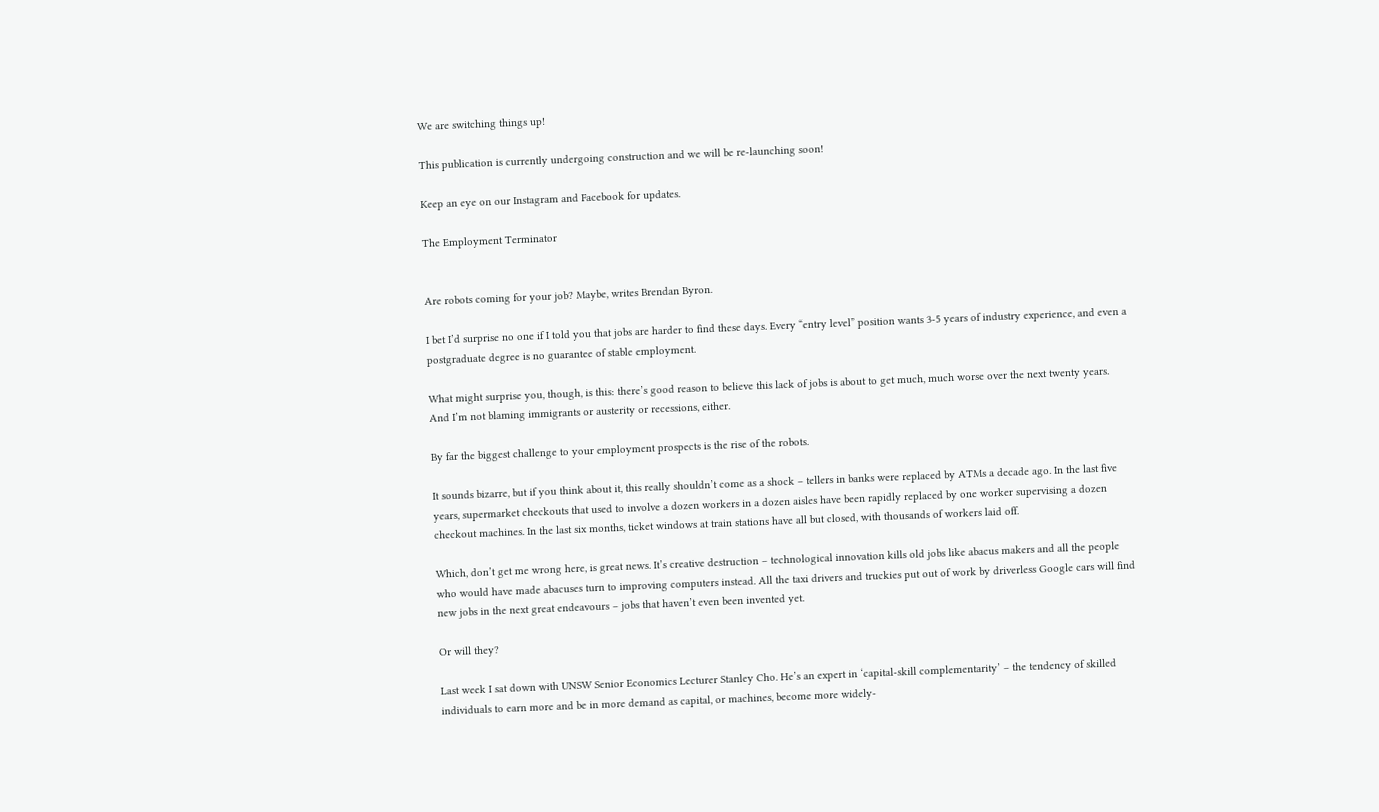We are switching things up!

This publication is currently undergoing construction and we will be re-launching soon!

Keep an eye on our Instagram and Facebook for updates.

The Employment Terminator


Are robots coming for your job? Maybe, writes Brendan Byron.

I bet I’d surprise no one if I told you that jobs are harder to find these days. Every “entry level” position wants 3-5 years of industry experience, and even a postgraduate degree is no guarantee of stable employment.

What might surprise you, though, is this: there’s good reason to believe this lack of jobs is about to get much, much worse over the next twenty years. And I’m not blaming immigrants or austerity or recessions, either.

By far the biggest challenge to your employment prospects is the rise of the robots.

It sounds bizarre, but if you think about it, this really shouldn’t come as a shock – tellers in banks were replaced by ATMs a decade ago. In the last five years, supermarket checkouts that used to involve a dozen workers in a dozen aisles have been rapidly replaced by one worker supervising a dozen checkout machines. In the last six months, ticket windows at train stations have all but closed, with thousands of workers laid off.

Which, don’t get me wrong here, is great news. It’s creative destruction – technological innovation kills old jobs like abacus makers and all the people who would have made abacuses turn to improving computers instead. All the taxi drivers and truckies put out of work by driverless Google cars will find new jobs in the next great endeavours – jobs that haven’t even been invented yet.

Or will they?

Last week I sat down with UNSW Senior Economics Lecturer Stanley Cho. He’s an expert in ‘capital-skill complementarity’ – the tendency of skilled individuals to earn more and be in more demand as capital, or machines, become more widely-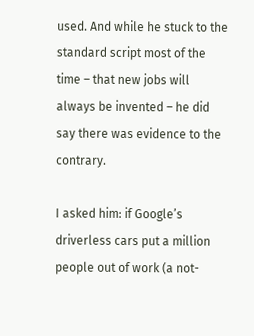used. And while he stuck to the standard script most of the time – that new jobs will always be invented – he did say there was evidence to the contrary.

I asked him: if Google’s driverless cars put a million people out of work (a not-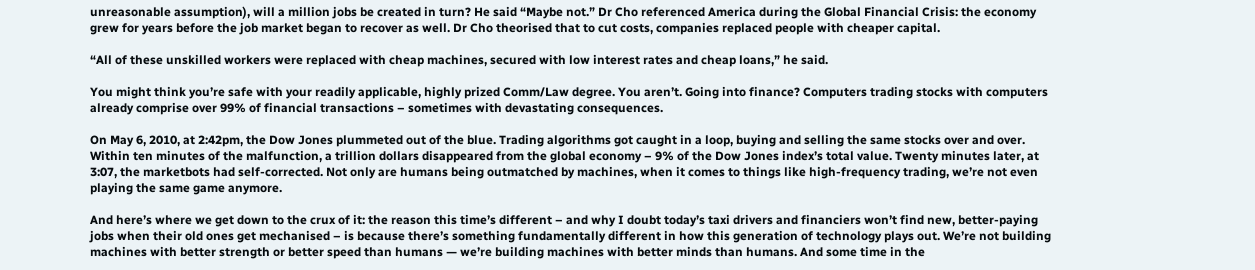unreasonable assumption), will a million jobs be created in turn? He said “Maybe not.” Dr Cho referenced America during the Global Financial Crisis: the economy grew for years before the job market began to recover as well. Dr Cho theorised that to cut costs, companies replaced people with cheaper capital.

“All of these unskilled workers were replaced with cheap machines, secured with low interest rates and cheap loans,” he said.

You might think you’re safe with your readily applicable, highly prized Comm/Law degree. You aren’t. Going into finance? Computers trading stocks with computers already comprise over 99% of financial transactions – sometimes with devastating consequences.

On May 6, 2010, at 2:42pm, the Dow Jones plummeted out of the blue. Trading algorithms got caught in a loop, buying and selling the same stocks over and over. Within ten minutes of the malfunction, a trillion dollars disappeared from the global economy – 9% of the Dow Jones index’s total value. Twenty minutes later, at 3:07, the marketbots had self-corrected. Not only are humans being outmatched by machines, when it comes to things like high-frequency trading, we’re not even playing the same game anymore.

And here’s where we get down to the crux of it: the reason this time’s different – and why I doubt today’s taxi drivers and financiers won’t find new, better-paying jobs when their old ones get mechanised – is because there’s something fundamentally different in how this generation of technology plays out. We’re not building machines with better strength or better speed than humans — we’re building machines with better minds than humans. And some time in the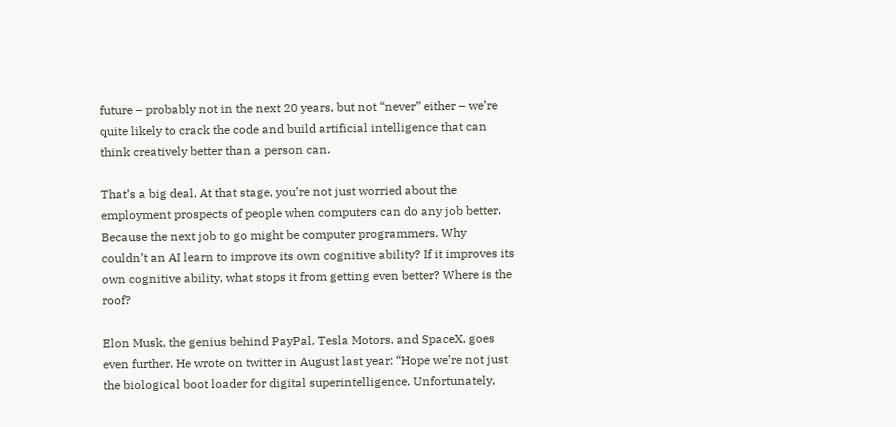future – probably not in the next 20 years, but not “never” either – we’re quite likely to crack the code and build artificial intelligence that can think creatively better than a person can.

That’s a big deal. At that stage, you’re not just worried about the employment prospects of people when computers can do any job better. Because the next job to go might be computer programmers. Why couldn’t an AI learn to improve its own cognitive ability? If it improves its own cognitive ability, what stops it from getting even better? Where is the roof?

Elon Musk, the genius behind PayPal, Tesla Motors, and SpaceX, goes even further. He wrote on twitter in August last year: “Hope we’re not just the biological boot loader for digital superintelligence. Unfortunately,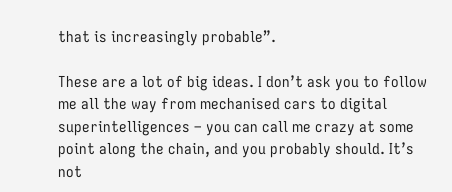that is increasingly probable”.

These are a lot of big ideas. I don’t ask you to follow me all the way from mechanised cars to digital superintelligences – you can call me crazy at some point along the chain, and you probably should. It’s not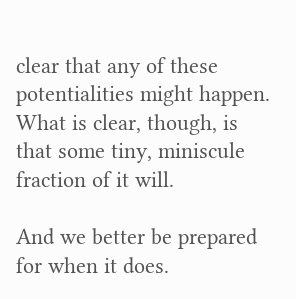clear that any of these potentialities might happen. What is clear, though, is that some tiny, miniscule fraction of it will.

And we better be prepared for when it does.